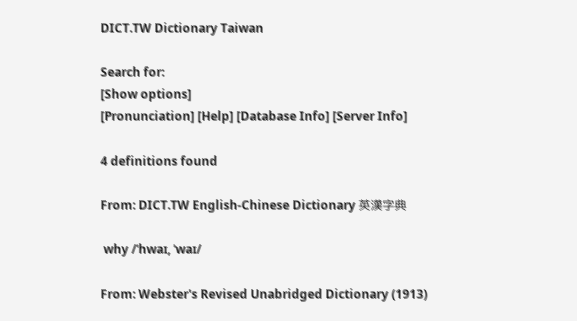DICT.TW Dictionary Taiwan

Search for:
[Show options]
[Pronunciation] [Help] [Database Info] [Server Info]

4 definitions found

From: DICT.TW English-Chinese Dictionary 英漢字典

 why /ˈhwaɪ, ˈwaɪ/

From: Webster's Revised Unabridged Dictionary (1913)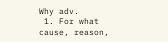Why adv.
 1. For what cause, reason,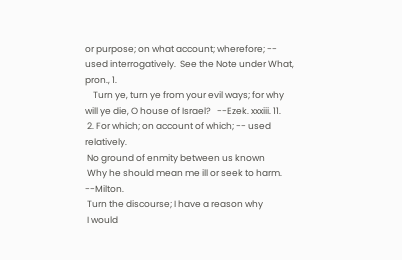or purpose; on what account; wherefore; -- used interrogatively.  See the Note under What, pron., 1.
    Turn ye, turn ye from your evil ways; for why will ye die, O house of Israel?   --Ezek. xxxiii. 11.
 2. For which; on account of which; -- used relatively.
 No ground of enmity between us known
 Why he should mean me ill or seek to harm.   --Milton.
 Turn the discourse; I have a reason why
 I would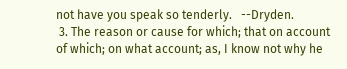not have you speak so tenderly.   --Dryden.
 3. The reason or cause for which; that on account of which; on what account; as, I know not why he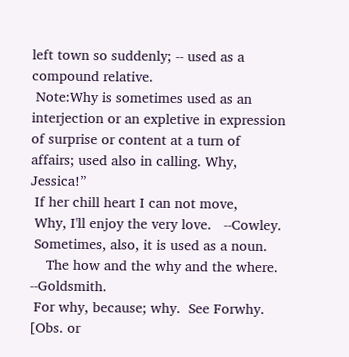left town so suddenly; -- used as a compound relative.
 Note:Why is sometimes used as an interjection or an expletive in expression of surprise or content at a turn of affairs; used also in calling. Why, Jessica!”
 If her chill heart I can not move,
 Why, I'll enjoy the very love.   --Cowley.
 Sometimes, also, it is used as a noun.
    The how and the why and the where.   --Goldsmith.
 For why, because; why.  See Forwhy. [Obs. or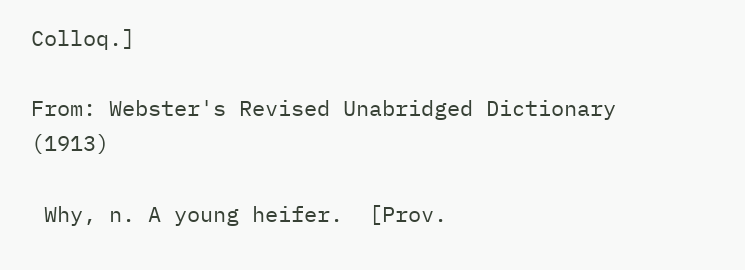Colloq.]

From: Webster's Revised Unabridged Dictionary (1913)

 Why, n. A young heifer.  [Prov.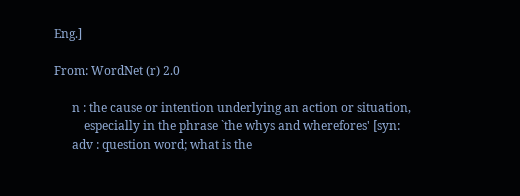Eng.]

From: WordNet (r) 2.0

      n : the cause or intention underlying an action or situation,
          especially in the phrase `the whys and wherefores' [syn:
      adv : question word; what is the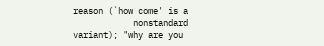reason (`how come' is a
            nonstandard variant); "why are you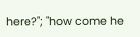here?"; "how come he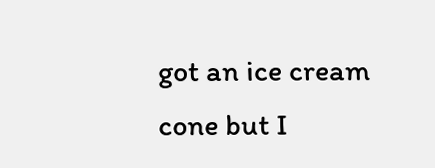got an ice cream cone but I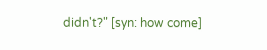didn't?" [syn: how come]